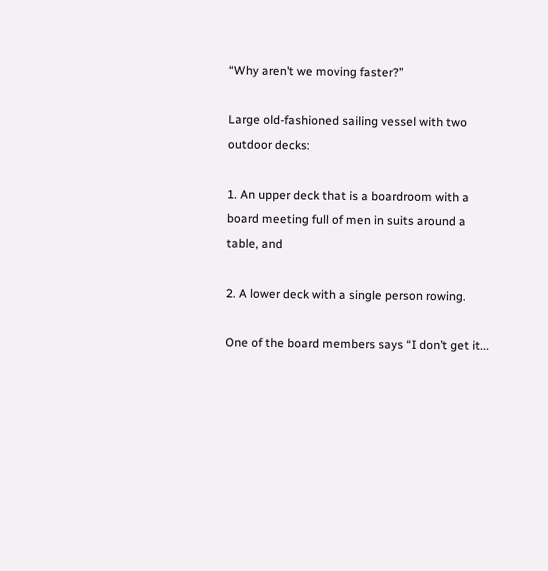“Why aren’t we moving faster?”

Large old-fashioned sailing vessel with two outdoor decks:

1. An upper deck that is a boardroom with a board meeting full of men in suits around a table, and

2. A lower deck with a single person rowing.

One of the board members says “I don’t get it...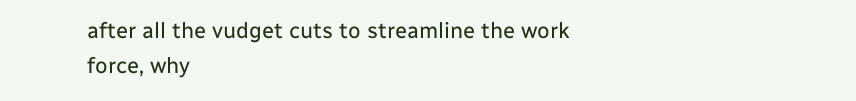after all the vudget cuts to streamline the work force, why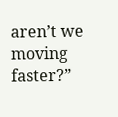aren’t we moving faster?”